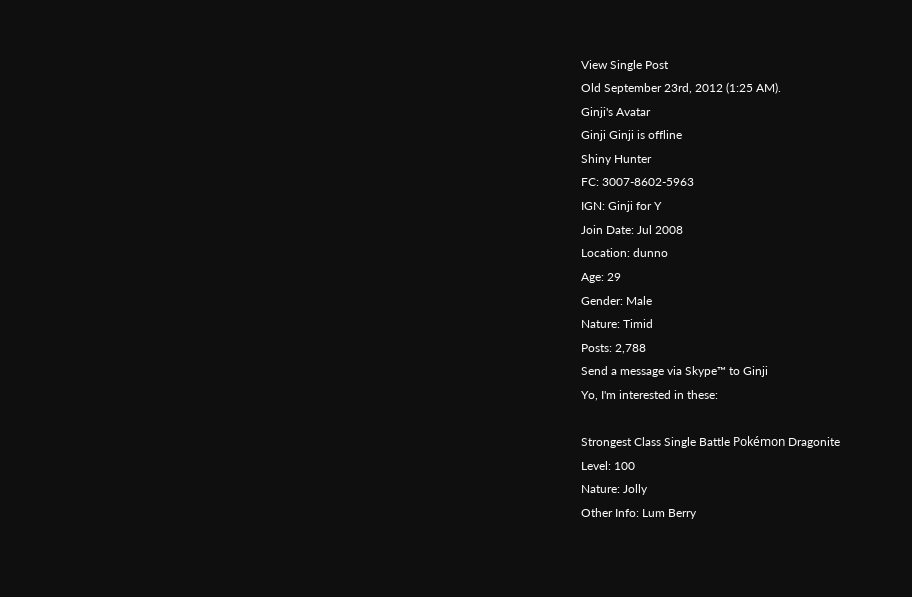View Single Post
Old September 23rd, 2012 (1:25 AM).
Ginji's Avatar
Ginji Ginji is offline
Shiny Hunter
FC: 3007-8602-5963
IGN: Ginji for Y
Join Date: Jul 2008
Location: dunno
Age: 29
Gender: Male
Nature: Timid
Posts: 2,788
Send a message via Skype™ to Ginji
Yo, I'm interested in these:

Strongest Class Single Battle Pokémon Dragonite
Level: 100
Nature: Jolly
Other Info: Lum Berry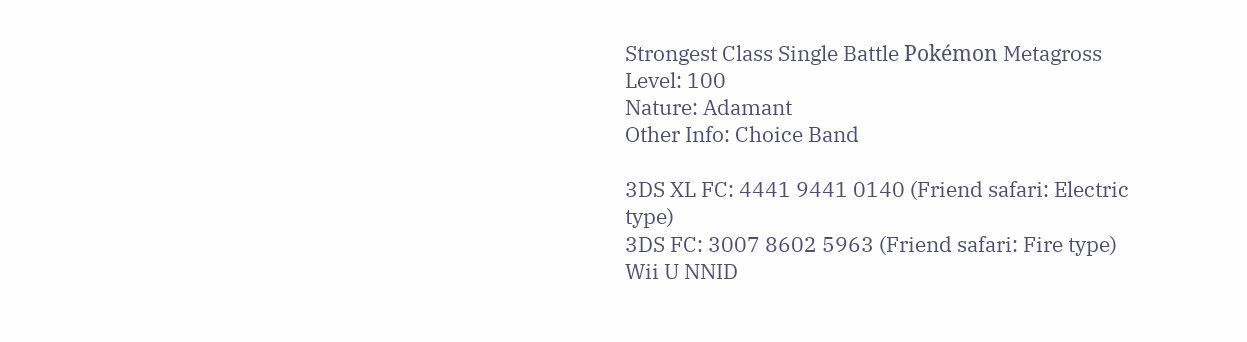Strongest Class Single Battle Pokémon Metagross
Level: 100
Nature: Adamant
Other Info: Choice Band

3DS XL FC: 4441 9441 0140 (Friend safari: Electric type)
3DS FC: 3007 8602 5963 (Friend safari: Fire type)
Wii U NNID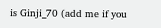is Ginji_70 (add me if you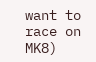want to race on MK8)